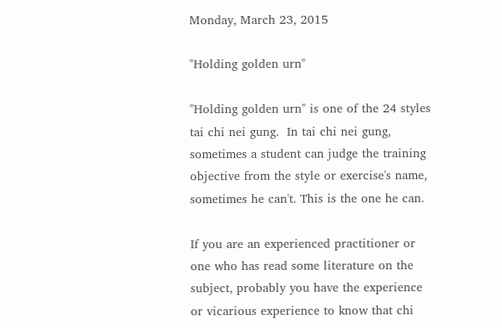Monday, March 23, 2015

"Holding golden urn"

"Holding golden urn" is one of the 24 styles tai chi nei gung.  In tai chi nei gung, sometimes a student can judge the training objective from the style or exercise's name, sometimes he can't. This is the one he can.

If you are an experienced practitioner or one who has read some literature on the subject, probably you have the experience or vicarious experience to know that chi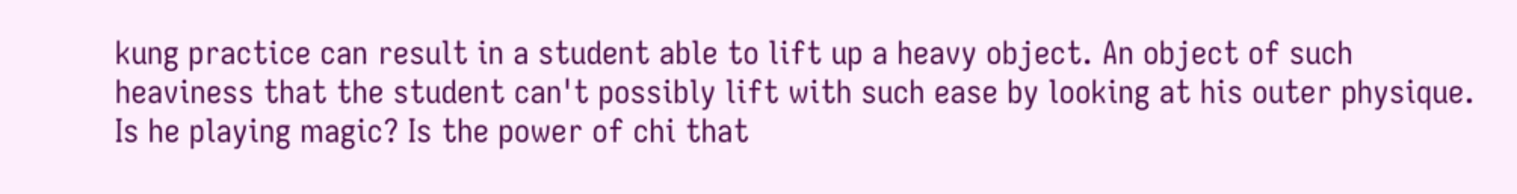kung practice can result in a student able to lift up a heavy object. An object of such heaviness that the student can't possibly lift with such ease by looking at his outer physique. Is he playing magic? Is the power of chi that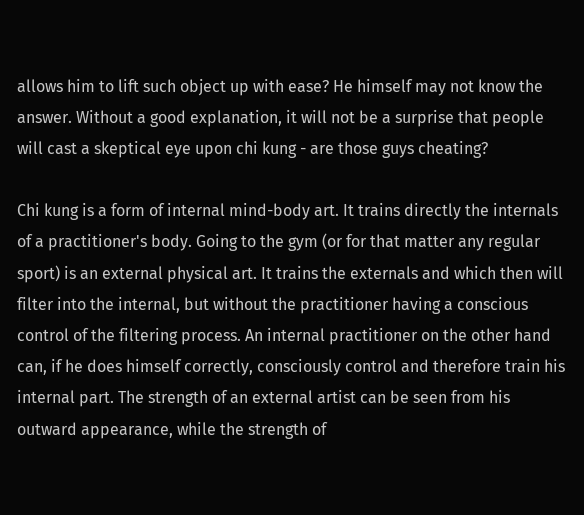allows him to lift such object up with ease? He himself may not know the answer. Without a good explanation, it will not be a surprise that people will cast a skeptical eye upon chi kung - are those guys cheating?

Chi kung is a form of internal mind-body art. It trains directly the internals of a practitioner's body. Going to the gym (or for that matter any regular sport) is an external physical art. It trains the externals and which then will filter into the internal, but without the practitioner having a conscious control of the filtering process. An internal practitioner on the other hand can, if he does himself correctly, consciously control and therefore train his internal part. The strength of an external artist can be seen from his outward appearance, while the strength of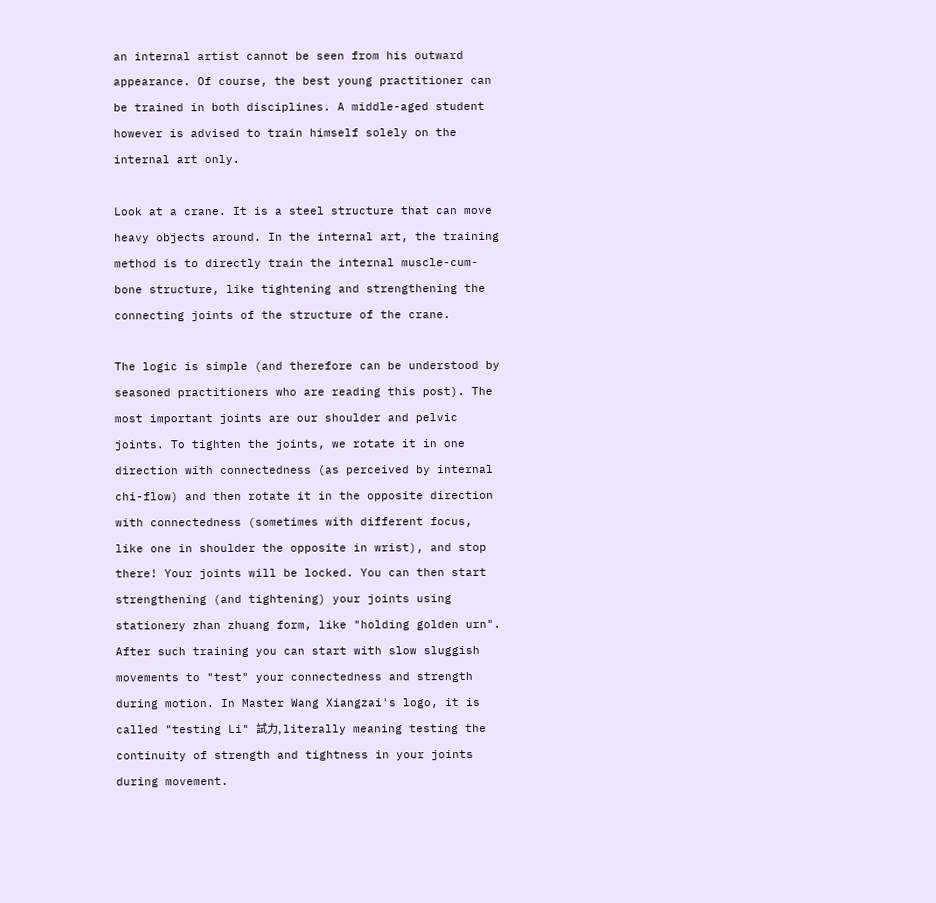an internal artist cannot be seen from his outward appearance. Of course, the best young practitioner can be trained in both disciplines. A middle-aged student however is advised to train himself solely on the internal art only.

Look at a crane. It is a steel structure that can move heavy objects around. In the internal art, the training method is to directly train the internal muscle-cum-bone structure, like tightening and strengthening the connecting joints of the structure of the crane.

The logic is simple (and therefore can be understood by seasoned practitioners who are reading this post). The most important joints are our shoulder and pelvic joints. To tighten the joints, we rotate it in one direction with connectedness (as perceived by internal chi-flow) and then rotate it in the opposite direction with connectedness (sometimes with different focus, like one in shoulder the opposite in wrist), and stop there! Your joints will be locked. You can then start strengthening (and tightening) your joints using stationery zhan zhuang form, like "holding golden urn". After such training you can start with slow sluggish movements to "test" your connectedness and strength during motion. In Master Wang Xiangzai's logo, it is called "testing Li" 試力, literally meaning testing the continuity of strength and tightness in your joints during movement.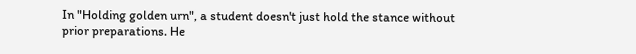In "Holding golden urn", a student doesn't just hold the stance without prior preparations. He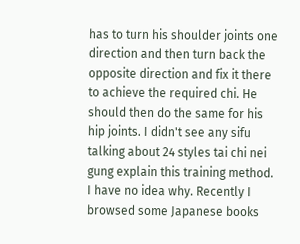has to turn his shoulder joints one direction and then turn back the opposite direction and fix it there to achieve the required chi. He should then do the same for his hip joints. I didn't see any sifu talking about 24 styles tai chi nei gung explain this training method. I have no idea why. Recently I browsed some Japanese books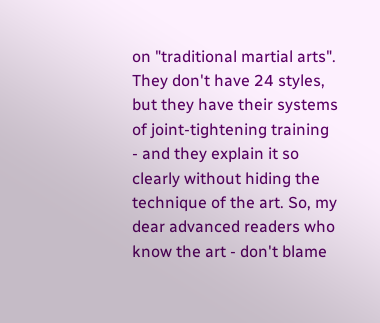on "traditional martial arts". They don't have 24 styles, but they have their systems of joint-tightening training - and they explain it so clearly without hiding the technique of the art. So, my dear advanced readers who know the art - don't blame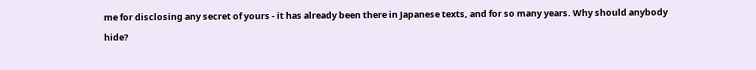me for disclosing any secret of yours - it has already been there in Japanese texts, and for so many years. Why should anybody hide?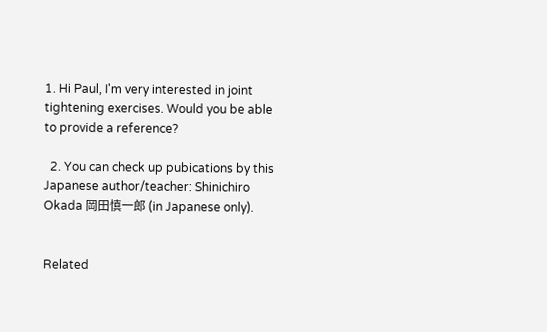1. Hi Paul, I'm very interested in joint tightening exercises. Would you be able to provide a reference?

  2. You can check up pubications by this Japanese author/teacher: Shinichiro Okada 岡田慎一郎 (in Japanese only).


Related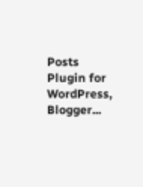Posts Plugin for WordPress, Blogger...